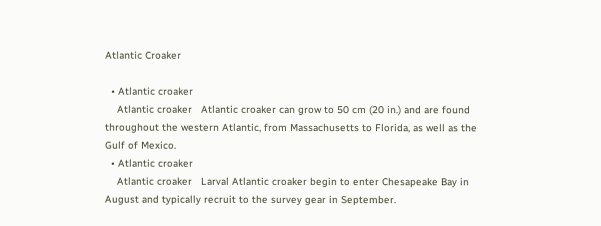Atlantic Croaker

  • Atlantic croaker
    Atlantic croaker   Atlantic croaker can grow to 50 cm (20 in.) and are found throughout the western Atlantic, from Massachusetts to Florida, as well as the Gulf of Mexico.
  • Atlantic croaker
    Atlantic croaker   Larval Atlantic croaker begin to enter Chesapeake Bay in August and typically recruit to the survey gear in September.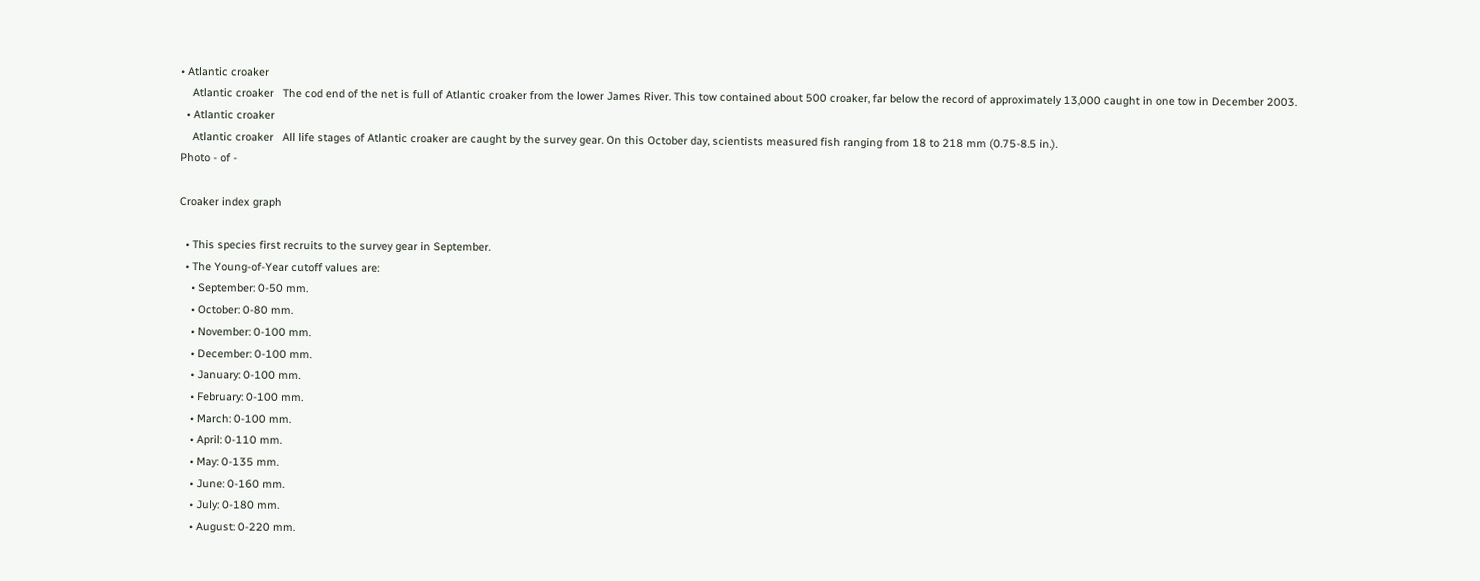• Atlantic croaker
    Atlantic croaker   The cod end of the net is full of Atlantic croaker from the lower James River. This tow contained about 500 croaker, far below the record of approximately 13,000 caught in one tow in December 2003.
  • Atlantic croaker
    Atlantic croaker   All life stages of Atlantic croaker are caught by the survey gear. On this October day, scientists measured fish ranging from 18 to 218 mm (0.75-8.5 in.).
Photo - of -

Croaker index graph

  • This species first recruits to the survey gear in September.
  • The Young-of-Year cutoff values are:
    • September: 0-50 mm.
    • October: 0-80 mm.
    • November: 0-100 mm.
    • December: 0-100 mm.
    • January: 0-100 mm.
    • February: 0-100 mm.
    • March: 0-100 mm.
    • April: 0-110 mm.
    • May: 0-135 mm.
    • June: 0-160 mm.
    • July: 0-180 mm.
    • August: 0-220 mm.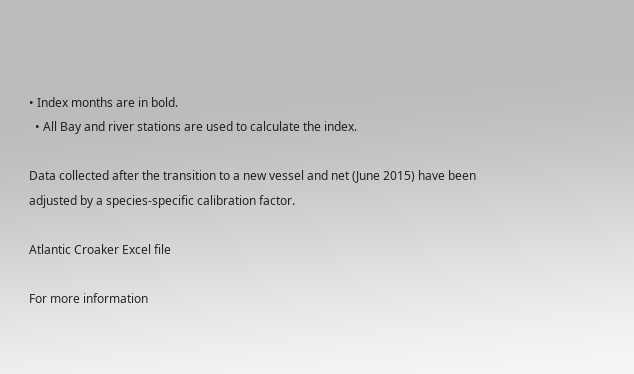• Index months are in bold.
  • All Bay and river stations are used to calculate the index.

Data collected after the transition to a new vessel and net (June 2015) have been adjusted by a species-specific calibration factor.

Atlantic Croaker Excel file

For more information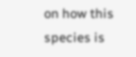on how this species is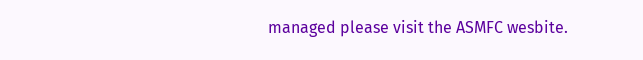managed please visit the ASMFC wesbite.